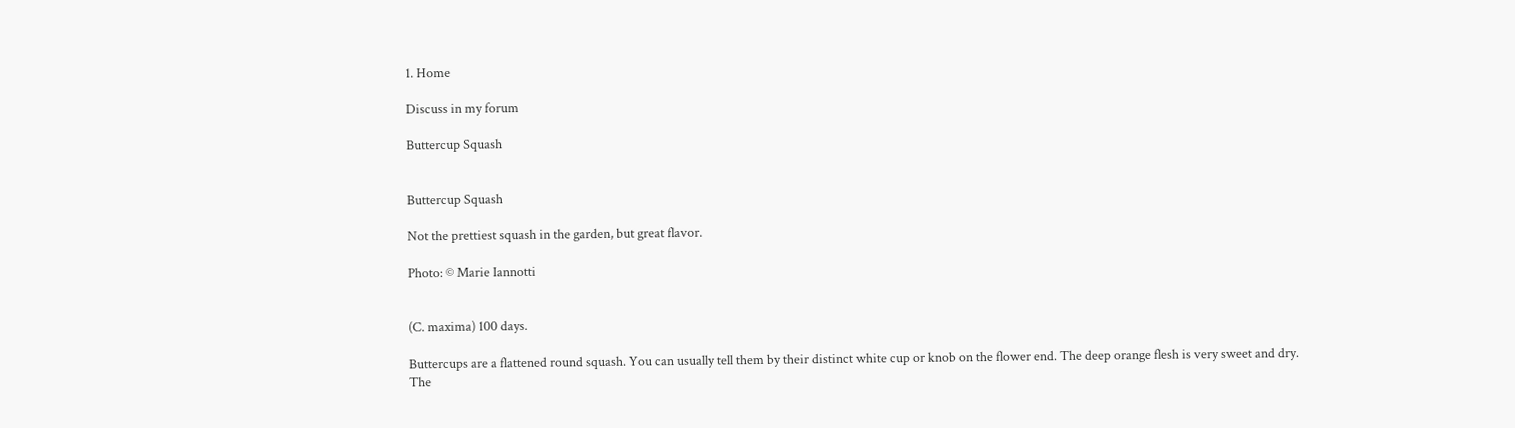1. Home

Discuss in my forum

Buttercup Squash


Buttercup Squash

Not the prettiest squash in the garden, but great flavor.

Photo: © Marie Iannotti


(C. maxima) 100 days.

Buttercups are a flattened round squash. You can usually tell them by their distinct white cup or knob on the flower end. The deep orange flesh is very sweet and dry. The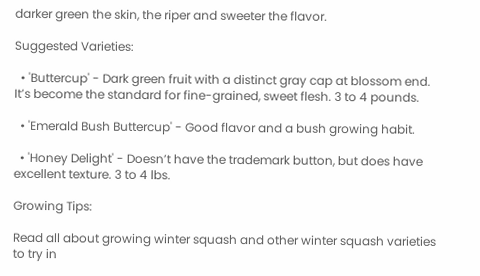darker green the skin, the riper and sweeter the flavor.

Suggested Varieties:

  • 'Buttercup' - Dark green fruit with a distinct gray cap at blossom end. It’s become the standard for fine-grained, sweet flesh. 3 to 4 pounds.

  • 'Emerald Bush Buttercup' - Good flavor and a bush growing habit.

  • 'Honey Delight' - Doesn’t have the trademark button, but does have excellent texture. 3 to 4 lbs.

Growing Tips:

Read all about growing winter squash and other winter squash varieties to try in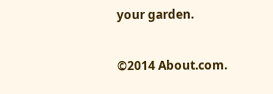your garden.

©2014 About.com.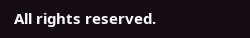All rights reserved.